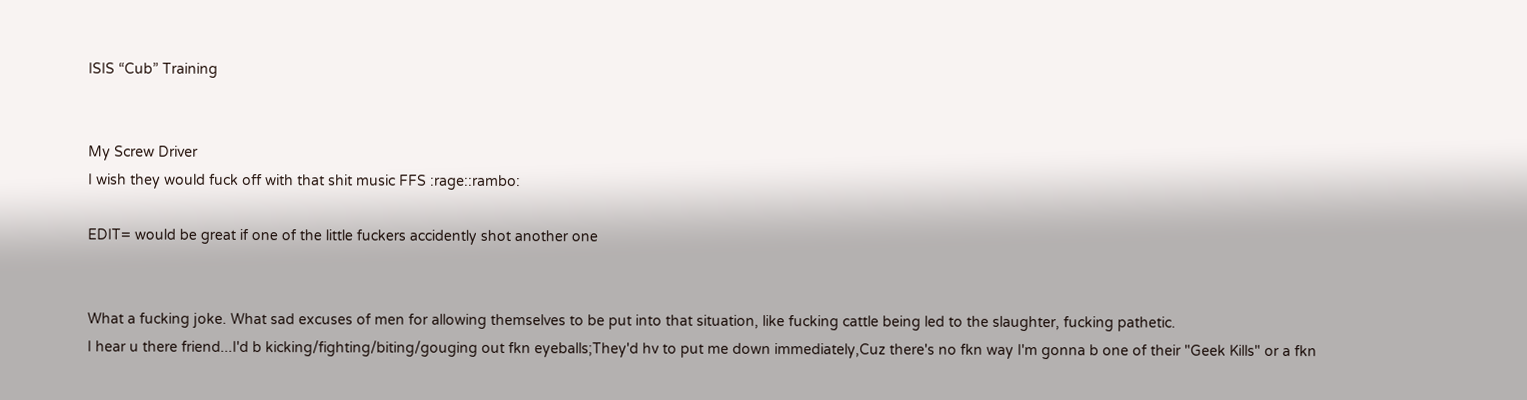ISIS “Cub” Training


My Screw Driver
I wish they would fuck off with that shit music FFS :rage::rambo:

EDIT= would be great if one of the little fuckers accidently shot another one


What a fucking joke. What sad excuses of men for allowing themselves to be put into that situation, like fucking cattle being led to the slaughter, fucking pathetic.
I hear u there friend...I'd b kicking/fighting/biting/gouging out fkn eyeballs;They'd hv to put me down immediately,Cuz there's no fkn way I'm gonna b one of their "Geek Kills" or a fkn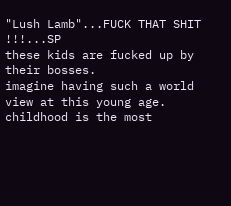"Lush Lamb"...FUCK THAT SHIT !!!...SP
these kids are fucked up by their bosses.
imagine having such a world view at this young age.
childhood is the most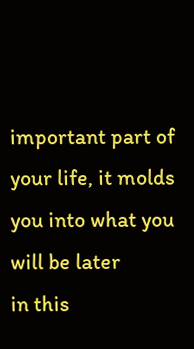important part of your life, it molds you into what you will be later
in this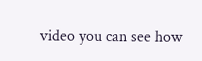video you can see how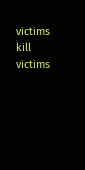victims kill victims